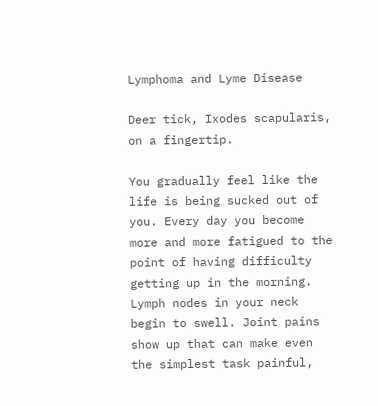Lymphoma and Lyme Disease

Deer tick, Ixodes scapularis, on a fingertip.

You gradually feel like the life is being sucked out of you. Every day you become more and more fatigued to the point of having difficulty getting up in the morning. Lymph nodes in your neck begin to swell. Joint pains show up that can make even the simplest task painful,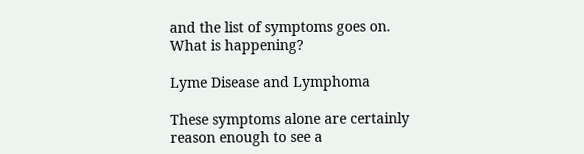and the list of symptoms goes on. What is happening?

Lyme Disease and Lymphoma

These symptoms alone are certainly reason enough to see a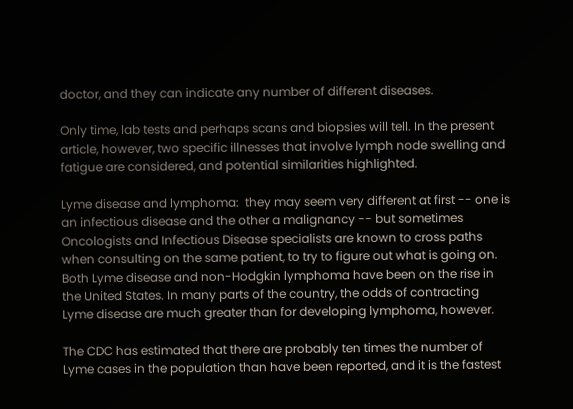doctor, and they can indicate any number of different diseases.

Only time, lab tests and perhaps scans and biopsies will tell. In the present article, however, two specific illnesses that involve lymph node swelling and fatigue are considered, and potential similarities highlighted.

Lyme disease and lymphoma:  they may seem very different at first -- one is an infectious disease and the other a malignancy -- but sometimes Oncologists and Infectious Disease specialists are known to cross paths when consulting on the same patient, to try to figure out what is going on. Both Lyme disease and non-Hodgkin lymphoma have been on the rise in the United States. In many parts of the country, the odds of contracting Lyme disease are much greater than for developing lymphoma, however.

The CDC has estimated that there are probably ten times the number of Lyme cases in the population than have been reported, and it is the fastest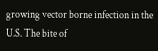growing vector borne infection in the U.S. The bite of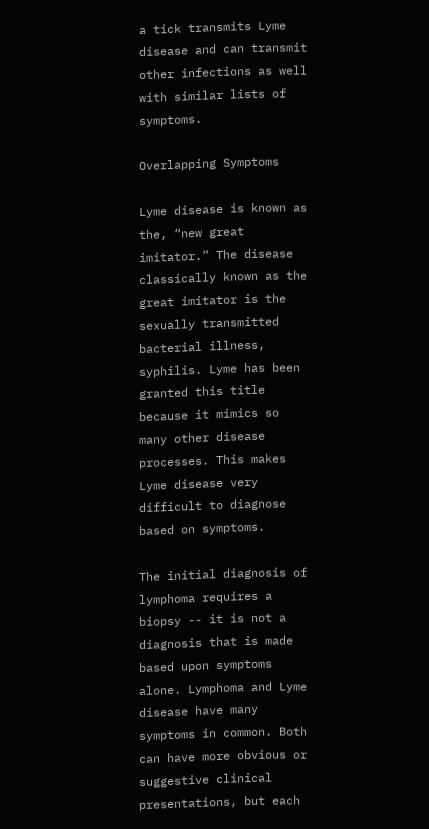a tick transmits Lyme disease and can transmit other infections as well with similar lists of symptoms.

Overlapping Symptoms

Lyme disease is known as the, “new great imitator.” The disease classically known as the great imitator is the sexually transmitted bacterial illness, syphilis. Lyme has been granted this title because it mimics so many other disease processes. This makes Lyme disease very difficult to diagnose based on symptoms.

The initial diagnosis of lymphoma requires a biopsy -- it is not a diagnosis that is made based upon symptoms alone. Lymphoma and Lyme disease have many symptoms in common. Both can have more obvious or suggestive clinical presentations, but each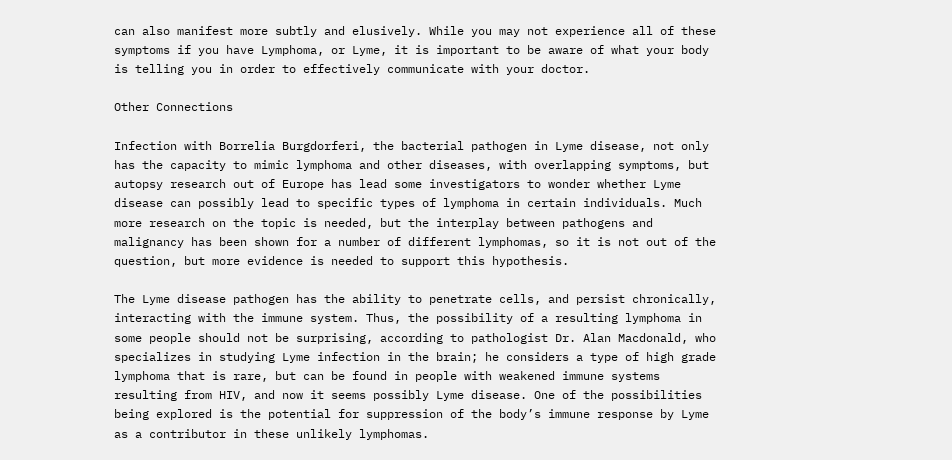can also manifest more subtly and elusively. While you may not experience all of these symptoms if you have Lymphoma, or Lyme, it is important to be aware of what your body is telling you in order to effectively communicate with your doctor.

Other Connections

Infection with Borrelia Burgdorferi, the bacterial pathogen in Lyme disease, not only has the capacity to mimic lymphoma and other diseases, with overlapping symptoms, but autopsy research out of Europe has lead some investigators to wonder whether Lyme disease can possibly lead to specific types of lymphoma in certain individuals. Much more research on the topic is needed, but the interplay between pathogens and malignancy has been shown for a number of different lymphomas, so it is not out of the question, but more evidence is needed to support this hypothesis.

The Lyme disease pathogen has the ability to penetrate cells, and persist chronically, interacting with the immune system. Thus, the possibility of a resulting lymphoma in some people should not be surprising, according to pathologist Dr. Alan Macdonald, who specializes in studying Lyme infection in the brain; he considers a type of high grade lymphoma that is rare, but can be found in people with weakened immune systems resulting from HIV, and now it seems possibly Lyme disease. One of the possibilities being explored is the potential for suppression of the body’s immune response by Lyme as a contributor in these unlikely lymphomas.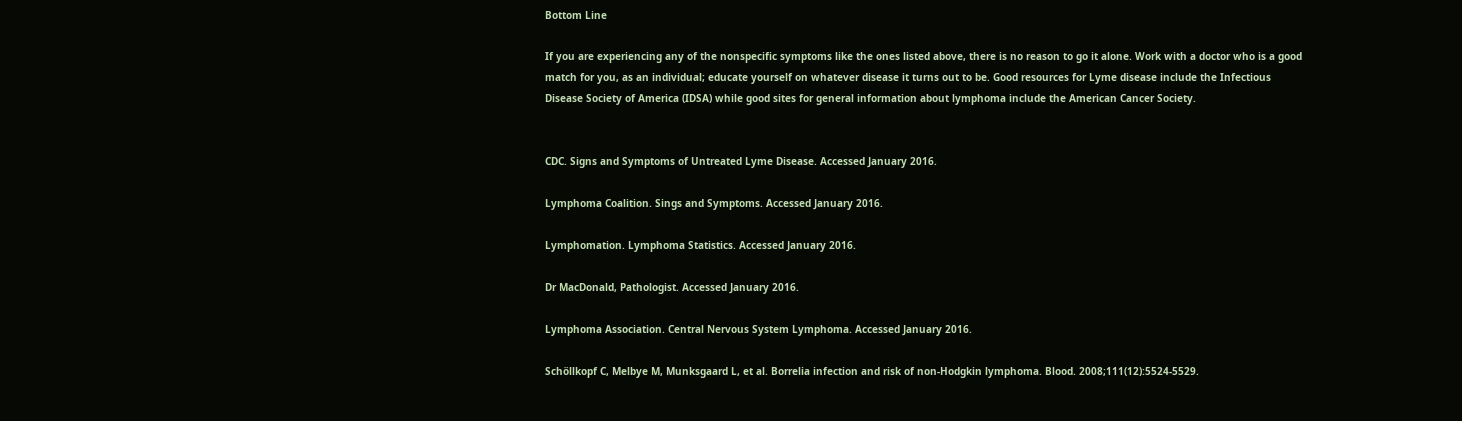Bottom Line

If you are experiencing any of the nonspecific symptoms like the ones listed above, there is no reason to go it alone. Work with a doctor who is a good match for you, as an individual; educate yourself on whatever disease it turns out to be. Good resources for Lyme disease include the Infectious Disease Society of America (IDSA) while good sites for general information about lymphoma include the American Cancer Society.


CDC. Signs and Symptoms of Untreated Lyme Disease. Accessed January 2016.

Lymphoma Coalition. Sings and Symptoms. Accessed January 2016.

Lymphomation. Lymphoma Statistics. Accessed January 2016.

Dr MacDonald, Pathologist. Accessed January 2016.

Lymphoma Association. Central Nervous System Lymphoma. Accessed January 2016.

Schöllkopf C, Melbye M, Munksgaard L, et al. Borrelia infection and risk of non-Hodgkin lymphoma. Blood. 2008;111(12):5524-5529.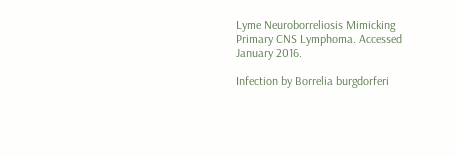Lyme Neuroborreliosis Mimicking Primary CNS Lymphoma. Accessed January 2016.

Infection by Borrelia burgdorferi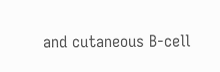and cutaneous B-cell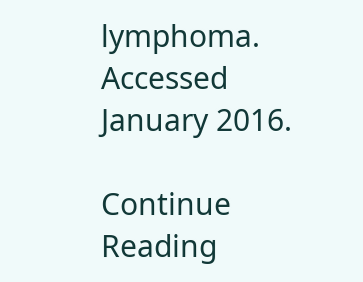lymphoma. Accessed January 2016.

Continue Reading